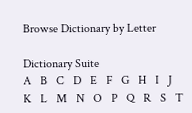Browse Dictionary by Letter

Dictionary Suite
A   B   C   D   E   F   G   H   I   J   K   L   M   N   O   P   Q   R   S   T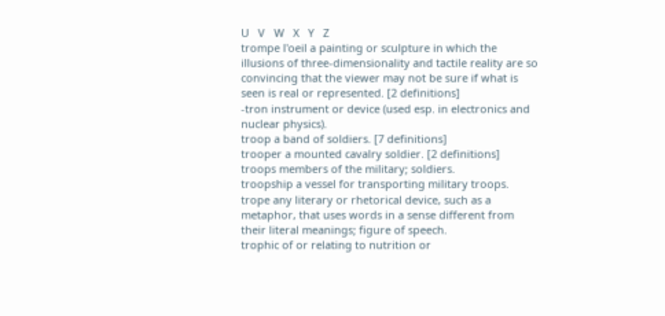U   V   W   X   Y   Z
trompe l'oeil a painting or sculpture in which the illusions of three-dimensionality and tactile reality are so convincing that the viewer may not be sure if what is seen is real or represented. [2 definitions]
-tron instrument or device (used esp. in electronics and nuclear physics).
troop a band of soldiers. [7 definitions]
trooper a mounted cavalry soldier. [2 definitions]
troops members of the military; soldiers.
troopship a vessel for transporting military troops.
trope any literary or rhetorical device, such as a metaphor, that uses words in a sense different from their literal meanings; figure of speech.
trophic of or relating to nutrition or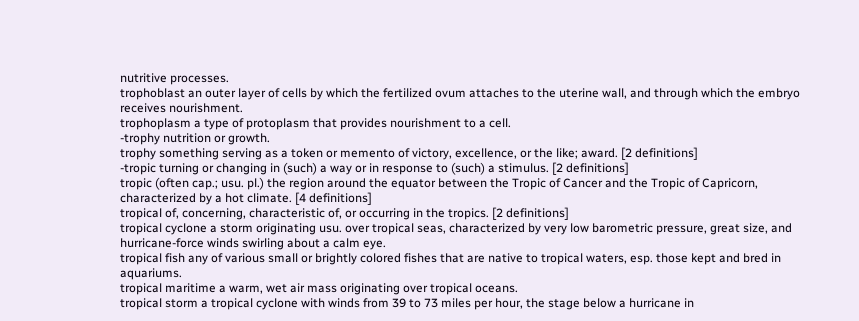nutritive processes.
trophoblast an outer layer of cells by which the fertilized ovum attaches to the uterine wall, and through which the embryo receives nourishment.
trophoplasm a type of protoplasm that provides nourishment to a cell.
-trophy nutrition or growth.
trophy something serving as a token or memento of victory, excellence, or the like; award. [2 definitions]
-tropic turning or changing in (such) a way or in response to (such) a stimulus. [2 definitions]
tropic (often cap.; usu. pl.) the region around the equator between the Tropic of Cancer and the Tropic of Capricorn, characterized by a hot climate. [4 definitions]
tropical of, concerning, characteristic of, or occurring in the tropics. [2 definitions]
tropical cyclone a storm originating usu. over tropical seas, characterized by very low barometric pressure, great size, and hurricane-force winds swirling about a calm eye.
tropical fish any of various small or brightly colored fishes that are native to tropical waters, esp. those kept and bred in aquariums.
tropical maritime a warm, wet air mass originating over tropical oceans.
tropical storm a tropical cyclone with winds from 39 to 73 miles per hour, the stage below a hurricane in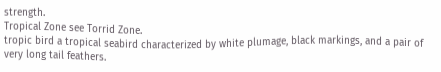strength.
Tropical Zone see Torrid Zone.
tropic bird a tropical seabird characterized by white plumage, black markings, and a pair of very long tail feathers.